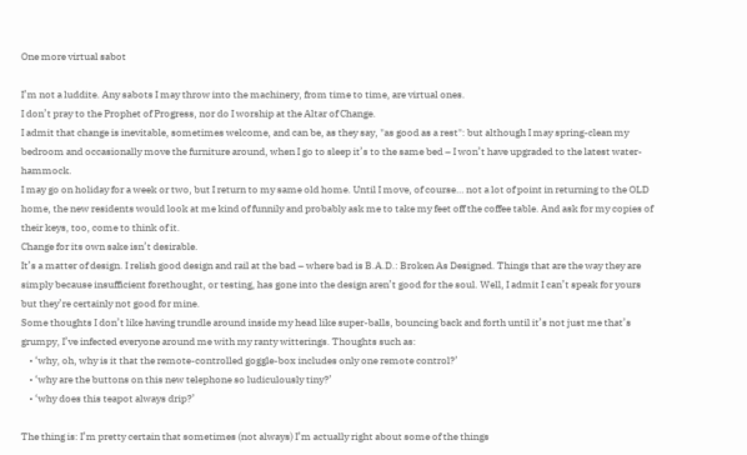One more virtual sabot

I’m not a luddite. Any sabots I may throw into the machinery, from time to time, are virtual ones.
I don’t pray to the Prophet of Progress, nor do I worship at the Altar of Change.
I admit that change is inevitable, sometimes welcome, and can be, as they say, "as good as a rest": but although I may spring-clean my bedroom and occasionally move the furniture around, when I go to sleep it’s to the same bed – I won’t have upgraded to the latest water-hammock.
I may go on holiday for a week or two, but I return to my same old home. Until I move, of course… not a lot of point in returning to the OLD home, the new residents would look at me kind of funnily and probably ask me to take my feet off the coffee table. And ask for my copies of their keys, too, come to think of it.
Change for its own sake isn’t desirable.
It’s a matter of design. I relish good design and rail at the bad – where bad is B.A.D.: Broken As Designed. Things that are the way they are simply because insufficient forethought, or testing, has gone into the design aren’t good for the soul. Well, I admit I can’t speak for yours but they’re certainly not good for mine.
Some thoughts I don’t like having trundle around inside my head like super-balls, bouncing back and forth until it’s not just me that’s grumpy, I’ve infected everyone around me with my ranty witterings. Thoughts such as:
    • ‘why, oh, why is it that the remote-controlled goggle-box includes only one remote control?’
    • ‘why are the buttons on this new telephone so ludiculously tiny?’
    • ‘why does this teapot always drip?’

The thing is: I’m pretty certain that sometimes (not always) I’m actually right about some of the things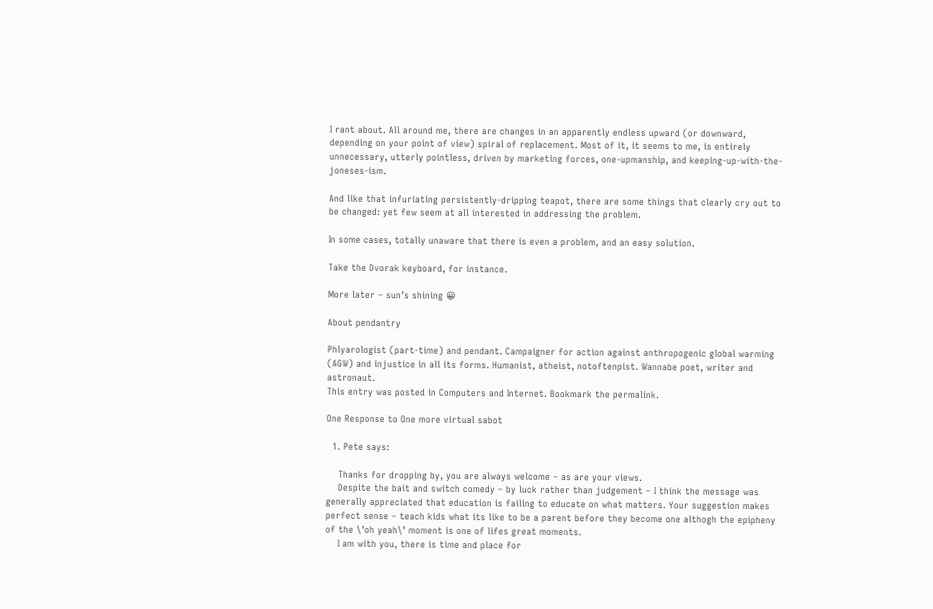I rant about. All around me, there are changes in an apparently endless upward (or downward, depending on your point of view) spiral of replacement. Most of it, it seems to me, is entirely unnecessary, utterly pointless, driven by marketing forces, one-upmanship, and keeping-up-with-the-joneses-ism.

And like that infuriating persistently-dripping teapot, there are some things that clearly cry out to be changed: yet few seem at all interested in addressing the problem.

In some cases, totally unaware that there is even a problem, and an easy solution.

Take the Dvorak keyboard, for instance.

More later – sun’s shining 😀

About pendantry

Phlyarologist (part-time) and pendant. Campaigner for action against anthropogenic global warming (AGW) and injustice in all its forms. Humanist, atheist, notoftenpist. Wannabe poet, writer and astronaut.
This entry was posted in Computers and Internet. Bookmark the permalink.

One Response to One more virtual sabot

  1. Pete says:

    Thanks for dropping by, you are always welcome – as are your views.
    Despite the bait and switch comedy – by luck rather than judgement – I think the message was generally appreciated that education is failing to educate on what matters. Your suggestion makes perfect sense – teach kids what its like to be a parent before they become one althogh the epipheny of the \’oh yeah\’ moment is one of lifes great moments.
    I am with you, there is time and place for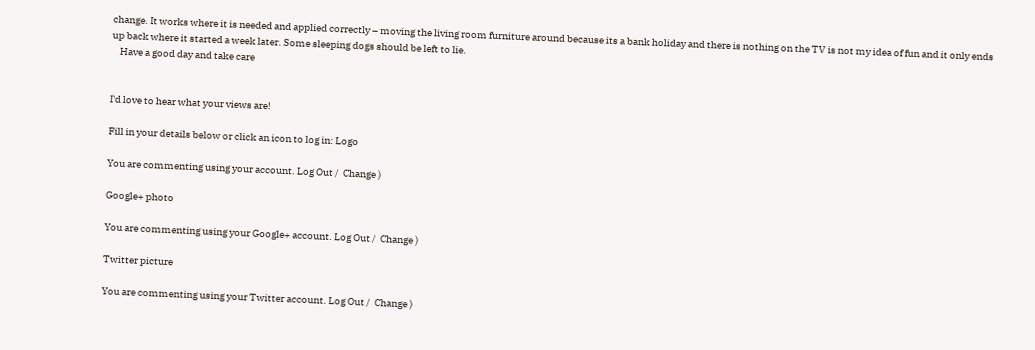change. It works where it is needed and applied correctly – moving the living room furniture around because its a bank holiday and there is nothing on the TV is not my idea of fun and it only ends up back where it started a week later. Some sleeping dogs should be left to lie.
    Have a good day and take care


I'd love to hear what your views are!

Fill in your details below or click an icon to log in: Logo

You are commenting using your account. Log Out /  Change )

Google+ photo

You are commenting using your Google+ account. Log Out /  Change )

Twitter picture

You are commenting using your Twitter account. Log Out /  Change )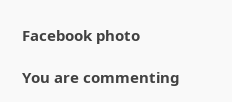Facebook photo

You are commenting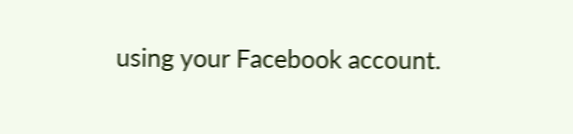using your Facebook account.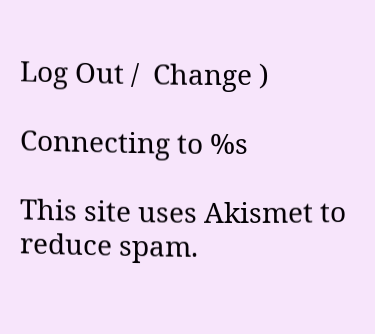Log Out /  Change )

Connecting to %s

This site uses Akismet to reduce spam.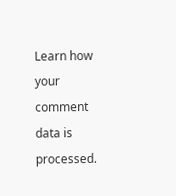Learn how your comment data is processed.